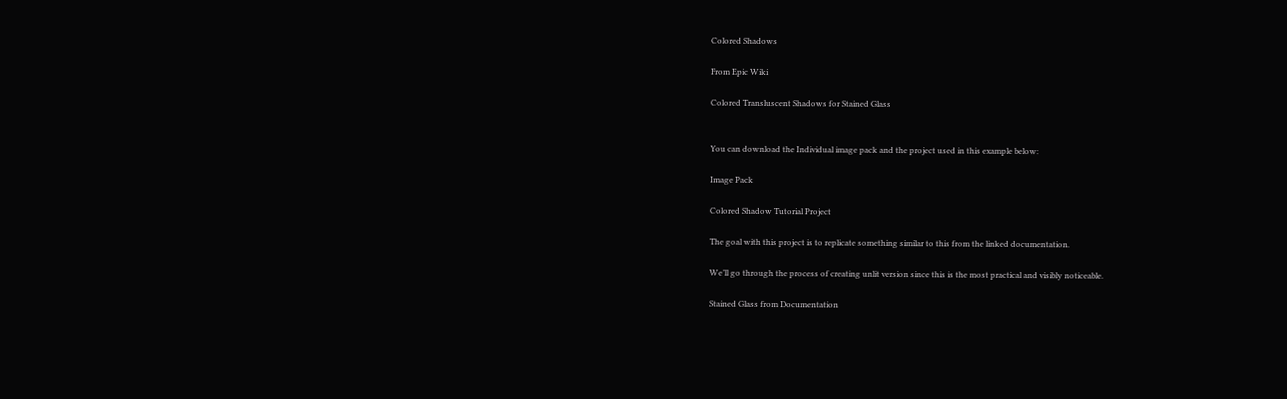Colored Shadows

From Epic Wiki

Colored Transluscent Shadows for Stained Glass


You can download the Individual image pack and the project used in this example below:

Image Pack

Colored Shadow Tutorial Project

The goal with this project is to replicate something similar to this from the linked documentation.

We’ll go through the process of creating unlit version since this is the most practical and visibly noticeable.

Stained Glass from Documentation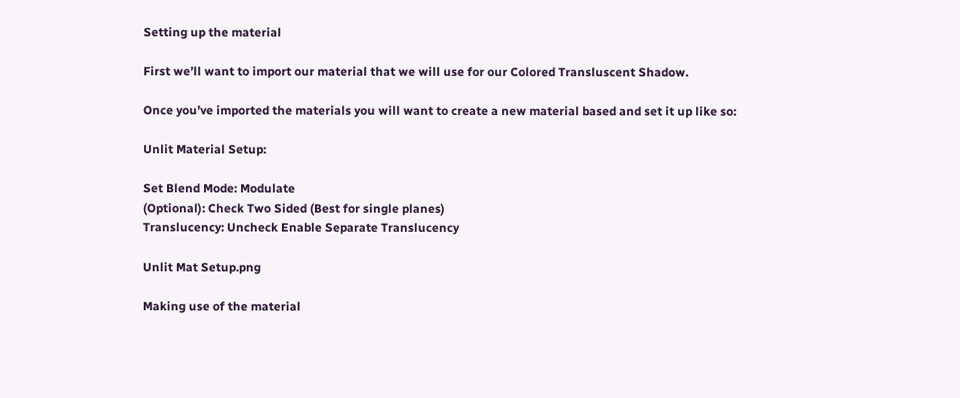Setting up the material

First we’ll want to import our material that we will use for our Colored Transluscent Shadow.

Once you’ve imported the materials you will want to create a new material based and set it up like so:

Unlit Material Setup:

Set Blend Mode: Modulate
(Optional): Check Two Sided (Best for single planes)
Translucency: Uncheck Enable Separate Translucency

Unlit Mat Setup.png

Making use of the material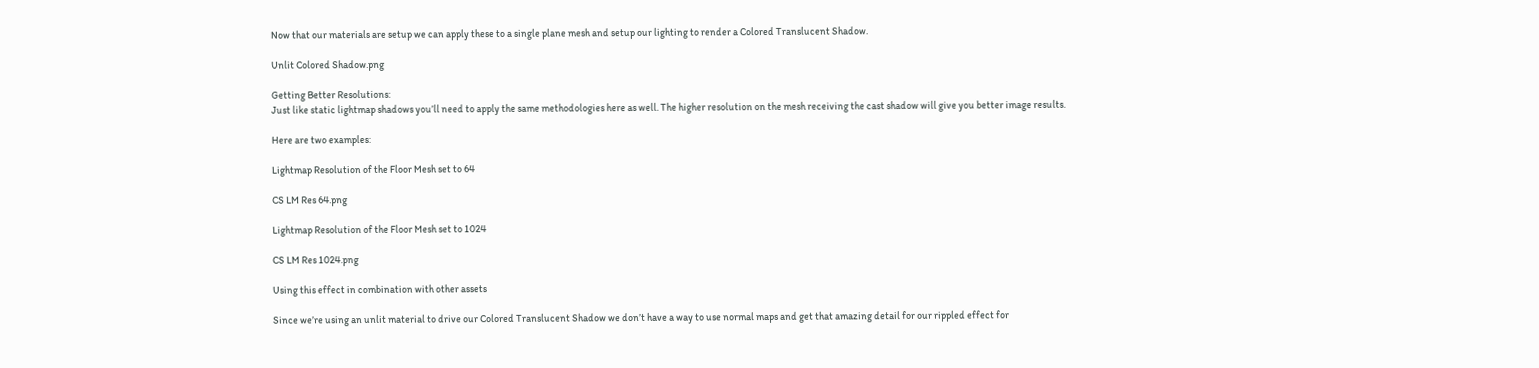Now that our materials are setup we can apply these to a single plane mesh and setup our lighting to render a Colored Translucent Shadow.

Unlit Colored Shadow.png

Getting Better Resolutions:
Just like static lightmap shadows you’ll need to apply the same methodologies here as well. The higher resolution on the mesh receiving the cast shadow will give you better image results.

Here are two examples:

Lightmap Resolution of the Floor Mesh set to 64

CS LM Res 64.png

Lightmap Resolution of the Floor Mesh set to 1024

CS LM Res 1024.png

Using this effect in combination with other assets

Since we’re using an unlit material to drive our Colored Translucent Shadow we don’t have a way to use normal maps and get that amazing detail for our rippled effect for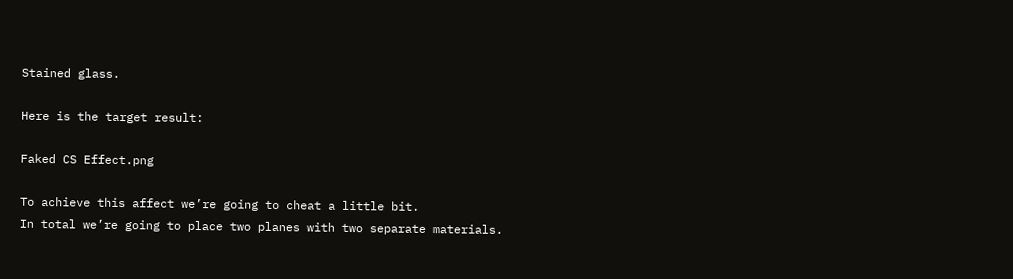Stained glass.

Here is the target result:

Faked CS Effect.png

To achieve this affect we’re going to cheat a little bit.
In total we’re going to place two planes with two separate materials.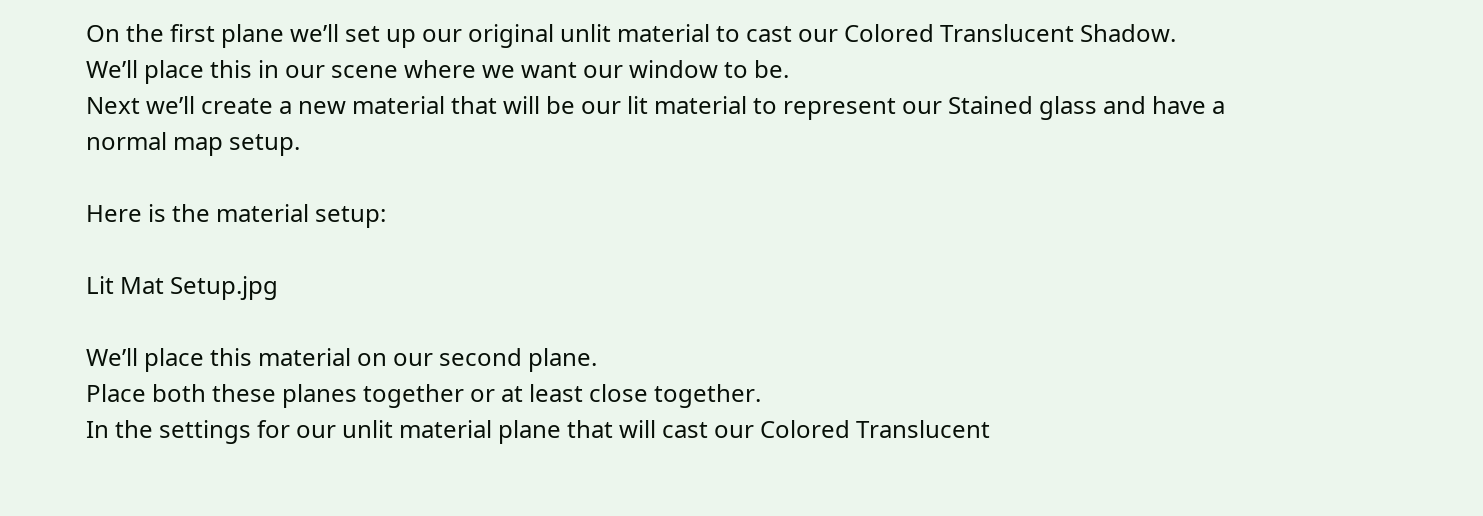On the first plane we’ll set up our original unlit material to cast our Colored Translucent Shadow.
We’ll place this in our scene where we want our window to be.
Next we’ll create a new material that will be our lit material to represent our Stained glass and have a normal map setup.

Here is the material setup:

Lit Mat Setup.jpg

We’ll place this material on our second plane.
Place both these planes together or at least close together.
In the settings for our unlit material plane that will cast our Colored Translucent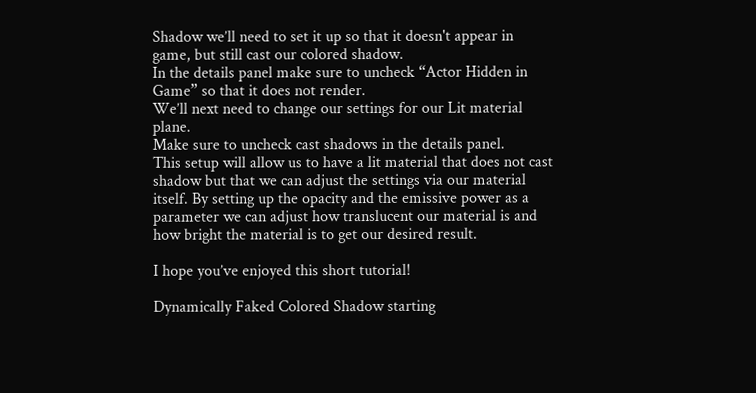Shadow we’ll need to set it up so that it doesn't appear in game, but still cast our colored shadow.
In the details panel make sure to uncheck “Actor Hidden in Game” so that it does not render.
We’ll next need to change our settings for our Lit material plane.
Make sure to uncheck cast shadows in the details panel.
This setup will allow us to have a lit material that does not cast shadow but that we can adjust the settings via our material itself. By setting up the opacity and the emissive power as a parameter we can adjust how translucent our material is and how bright the material is to get our desired result.

I hope you’ve enjoyed this short tutorial!

Dynamically Faked Colored Shadow starting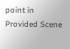point in Provided Scene